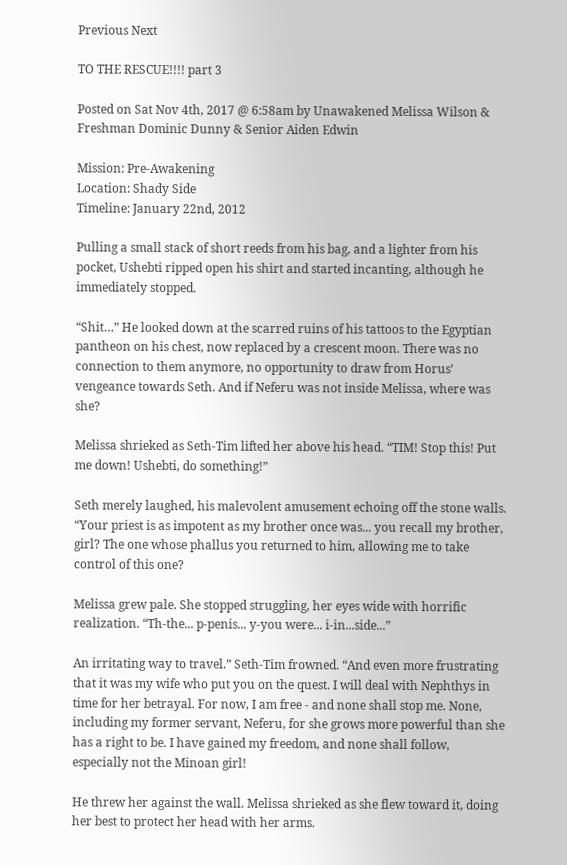Previous Next

TO THE RESCUE!!!! part 3

Posted on Sat Nov 4th, 2017 @ 6:58am by Unawakened Melissa Wilson & Freshman Dominic Dunny & Senior Aiden Edwin

Mission: Pre-Awakening
Location: Shady Side
Timeline: January 22nd, 2012

Pulling a small stack of short reeds from his bag, and a lighter from his pocket, Ushebti ripped open his shirt and started incanting, although he immediately stopped.

“Shit…” He looked down at the scarred ruins of his tattoos to the Egyptian pantheon on his chest, now replaced by a crescent moon. There was no connection to them anymore, no opportunity to draw from Horus’ vengeance towards Seth. And if Neferu was not inside Melissa, where was she?

Melissa shrieked as Seth-Tim lifted her above his head. “TIM! Stop this! Put me down! Ushebti, do something!”

Seth merely laughed, his malevolent amusement echoing off the stone walls. “Your priest is as impotent as my brother once was... you recall my brother, girl? The one whose phallus you returned to him, allowing me to take control of this one?

Melissa grew pale. She stopped struggling, her eyes wide with horrific realization. “Th-the... p-penis... y-you were... i-in...side...”

An irritating way to travel.” Seth-Tim frowned. “And even more frustrating that it was my wife who put you on the quest. I will deal with Nephthys in time for her betrayal. For now, I am free - and none shall stop me. None, including my former servant, Neferu, for she grows more powerful than she has a right to be. I have gained my freedom, and none shall follow, especially not the Minoan girl!

He threw her against the wall. Melissa shrieked as she flew toward it, doing her best to protect her head with her arms.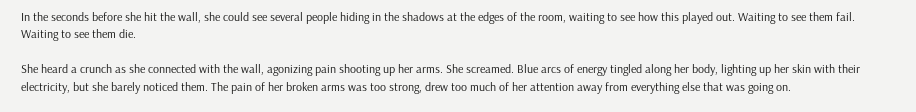In the seconds before she hit the wall, she could see several people hiding in the shadows at the edges of the room, waiting to see how this played out. Waiting to see them fail. Waiting to see them die.

She heard a crunch as she connected with the wall, agonizing pain shooting up her arms. She screamed. Blue arcs of energy tingled along her body, lighting up her skin with their electricity, but she barely noticed them. The pain of her broken arms was too strong, drew too much of her attention away from everything else that was going on.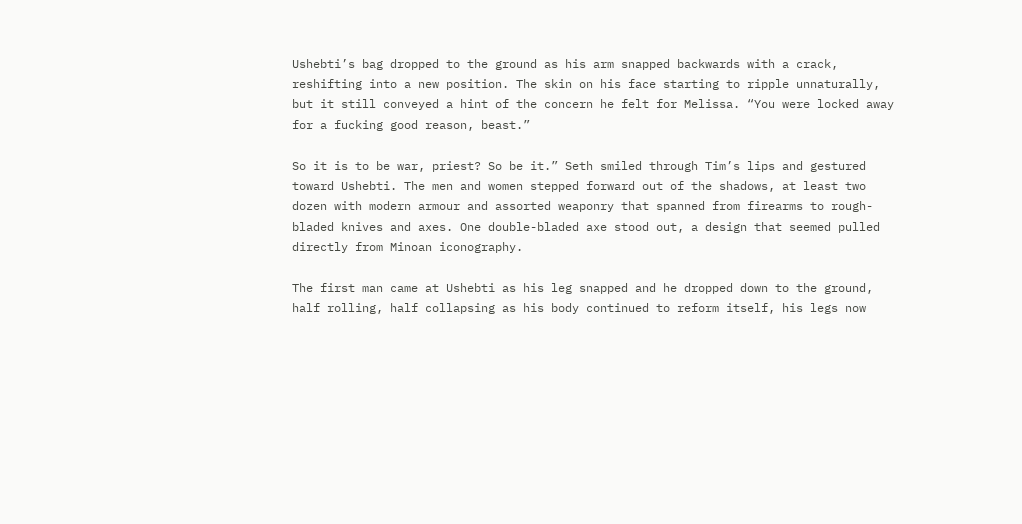Ushebti’s bag dropped to the ground as his arm snapped backwards with a crack, reshifting into a new position. The skin on his face starting to ripple unnaturally, but it still conveyed a hint of the concern he felt for Melissa. “You were locked away for a fucking good reason, beast.”

So it is to be war, priest? So be it.” Seth smiled through Tim’s lips and gestured toward Ushebti. The men and women stepped forward out of the shadows, at least two dozen with modern armour and assorted weaponry that spanned from firearms to rough-bladed knives and axes. One double-bladed axe stood out, a design that seemed pulled directly from Minoan iconography.

The first man came at Ushebti as his leg snapped and he dropped down to the ground, half rolling, half collapsing as his body continued to reform itself, his legs now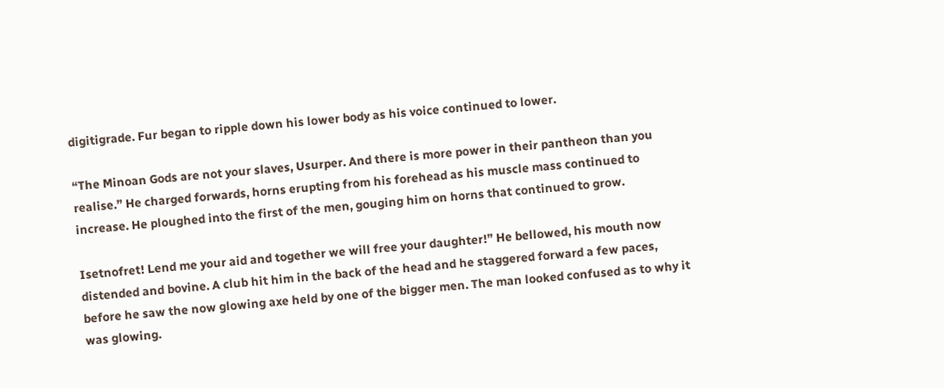digitigrade. Fur began to ripple down his lower body as his voice continued to lower.

“The Minoan Gods are not your slaves, Usurper. And there is more power in their pantheon than you realise.” He charged forwards, horns erupting from his forehead as his muscle mass continued to increase. He ploughed into the first of the men, gouging him on horns that continued to grow.

Isetnofret! Lend me your aid and together we will free your daughter!” He bellowed, his mouth now distended and bovine. A club hit him in the back of the head and he staggered forward a few paces, before he saw the now glowing axe held by one of the bigger men. The man looked confused as to why it was glowing.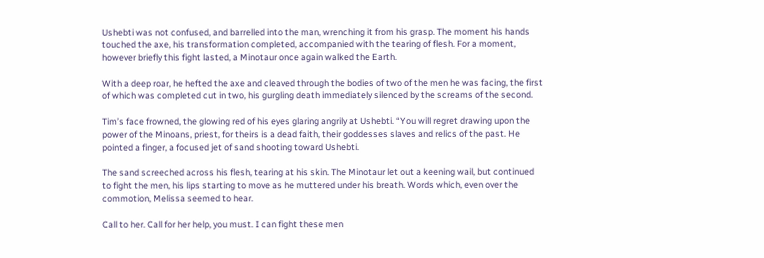Ushebti was not confused, and barrelled into the man, wrenching it from his grasp. The moment his hands touched the axe, his transformation completed, accompanied with the tearing of flesh. For a moment, however briefly this fight lasted, a Minotaur once again walked the Earth.

With a deep roar, he hefted the axe and cleaved through the bodies of two of the men he was facing, the first of which was completed cut in two, his gurgling death immediately silenced by the screams of the second.

Tim’s face frowned, the glowing red of his eyes glaring angrily at Ushebti. “You will regret drawing upon the power of the Minoans, priest, for theirs is a dead faith, their goddesses slaves and relics of the past. He pointed a finger, a focused jet of sand shooting toward Ushebti.

The sand screeched across his flesh, tearing at his skin. The Minotaur let out a keening wail, but continued to fight the men, his lips starting to move as he muttered under his breath. Words which, even over the commotion, Melissa seemed to hear.

Call to her. Call for her help, you must. I can fight these men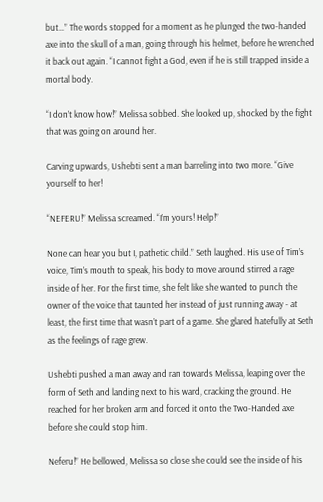but…” The words stopped for a moment as he plunged the two-handed axe into the skull of a man, going through his helmet, before he wrenched it back out again. “I cannot fight a God, even if he is still trapped inside a mortal body.

“I don’t know how!” Melissa sobbed. She looked up, shocked by the fight that was going on around her.

Carving upwards, Ushebti sent a man barreling into two more. “Give yourself to her!

“NEFERU!” Melissa screamed. “I’m yours! Help!”

None can hear you but I, pathetic child.” Seth laughed. His use of Tim’s voice, Tim’s mouth to speak, his body to move around stirred a rage inside of her. For the first time, she felt like she wanted to punch the owner of the voice that taunted her instead of just running away - at least, the first time that wasn’t part of a game. She glared hatefully at Seth as the feelings of rage grew.

Ushebti pushed a man away and ran towards Melissa, leaping over the form of Seth and landing next to his ward, cracking the ground. He reached for her broken arm and forced it onto the Two-Handed axe before she could stop him.

Neferu!” He bellowed, Melissa so close she could see the inside of his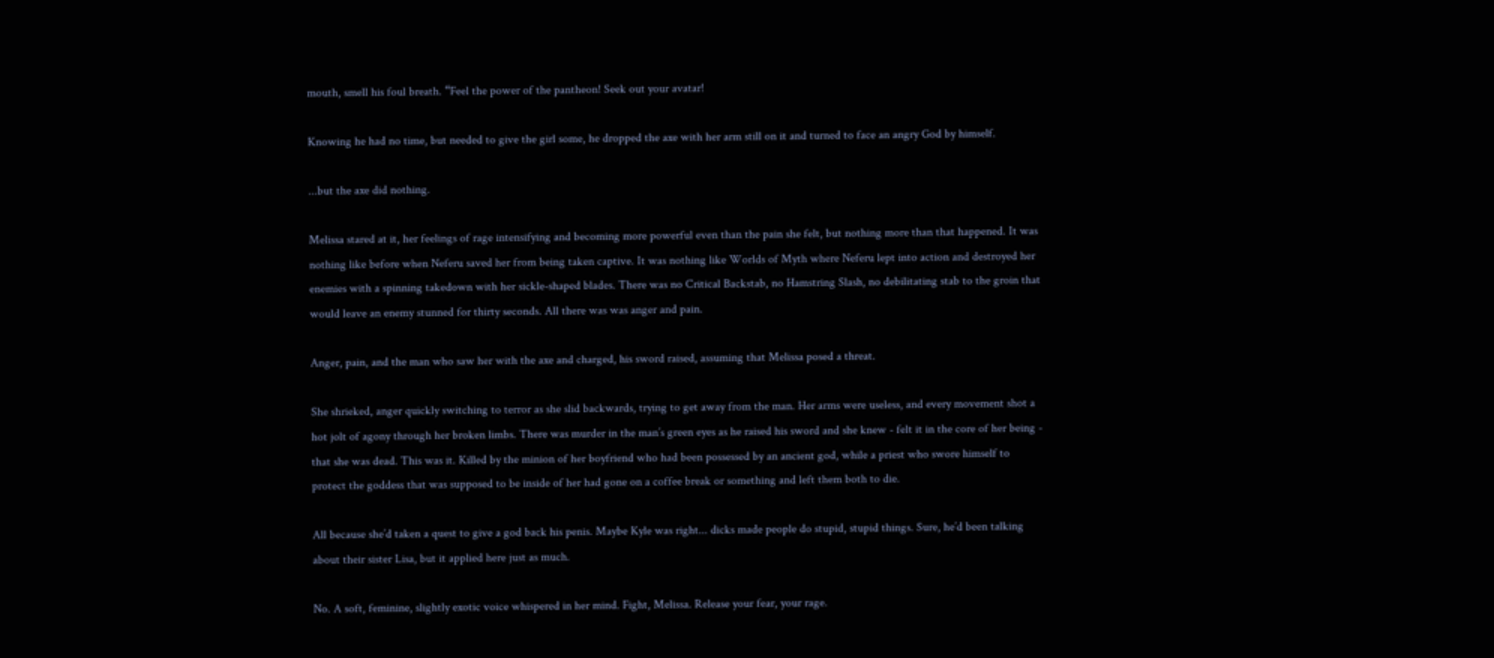mouth, smell his foul breath. “Feel the power of the pantheon! Seek out your avatar!

Knowing he had no time, but needed to give the girl some, he dropped the axe with her arm still on it and turned to face an angry God by himself.

...but the axe did nothing.

Melissa stared at it, her feelings of rage intensifying and becoming more powerful even than the pain she felt, but nothing more than that happened. It was nothing like before when Neferu saved her from being taken captive. It was nothing like Worlds of Myth where Neferu lept into action and destroyed her enemies with a spinning takedown with her sickle-shaped blades. There was no Critical Backstab, no Hamstring Slash, no debilitating stab to the groin that would leave an enemy stunned for thirty seconds. All there was was anger and pain.

Anger, pain, and the man who saw her with the axe and charged, his sword raised, assuming that Melissa posed a threat.

She shrieked, anger quickly switching to terror as she slid backwards, trying to get away from the man. Her arms were useless, and every movement shot a hot jolt of agony through her broken limbs. There was murder in the man’s green eyes as he raised his sword and she knew - felt it in the core of her being - that she was dead. This was it. Killed by the minion of her boyfriend who had been possessed by an ancient god, while a priest who swore himself to protect the goddess that was supposed to be inside of her had gone on a coffee break or something and left them both to die.

All because she’d taken a quest to give a god back his penis. Maybe Kyle was right... dicks made people do stupid, stupid things. Sure, he’d been talking about their sister Lisa, but it applied here just as much.

No. A soft, feminine, slightly exotic voice whispered in her mind. Fight, Melissa. Release your fear, your rage.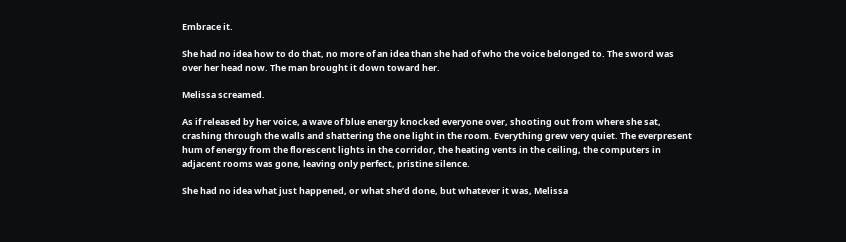Embrace it.

She had no idea how to do that, no more of an idea than she had of who the voice belonged to. The sword was over her head now. The man brought it down toward her.

Melissa screamed.

As if released by her voice, a wave of blue energy knocked everyone over, shooting out from where she sat, crashing through the walls and shattering the one light in the room. Everything grew very quiet. The everpresent hum of energy from the florescent lights in the corridor, the heating vents in the ceiling, the computers in adjacent rooms was gone, leaving only perfect, pristine silence.

She had no idea what just happened, or what she’d done, but whatever it was, Melissa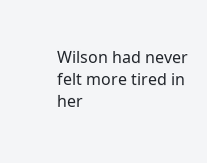Wilson had never felt more tired in her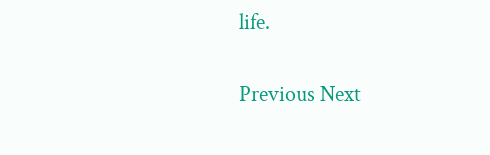life.


Previous Next